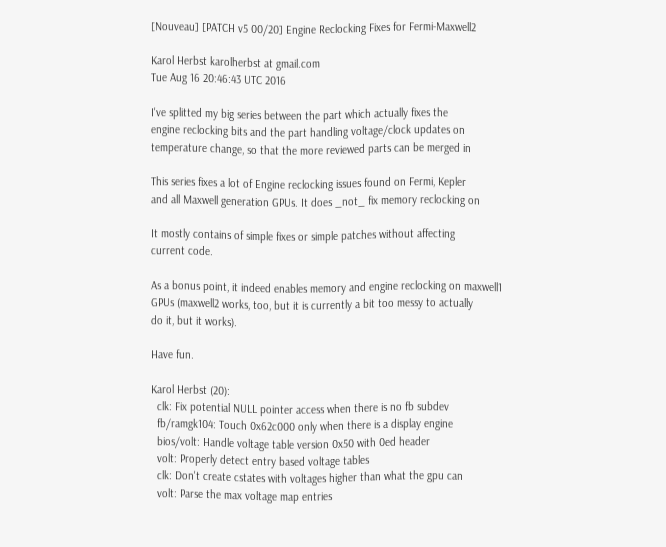[Nouveau] [PATCH v5 00/20] Engine Reclocking Fixes for Fermi-Maxwell2

Karol Herbst karolherbst at gmail.com
Tue Aug 16 20:46:43 UTC 2016

I've splitted my big series between the part which actually fixes the
engine reclocking bits and the part handling voltage/clock updates on
temperature change, so that the more reviewed parts can be merged in

This series fixes a lot of Engine reclocking issues found on Fermi, Kepler
and all Maxwell generation GPUs. It does _not_ fix memory reclocking on

It mostly contains of simple fixes or simple patches without affecting
current code.

As a bonus point, it indeed enables memory and engine reclocking on maxwell1
GPUs (maxwell2 works, too, but it is currently a bit too messy to actually
do it, but it works).

Have fun.

Karol Herbst (20):
  clk: Fix potential NULL pointer access when there is no fb subdev
  fb/ramgk104: Touch 0x62c000 only when there is a display engine
  bios/volt: Handle voltage table version 0x50 with 0ed header
  volt: Properly detect entry based voltage tables
  clk: Don't create cstates with voltages higher than what the gpu can
  volt: Parse the max voltage map entries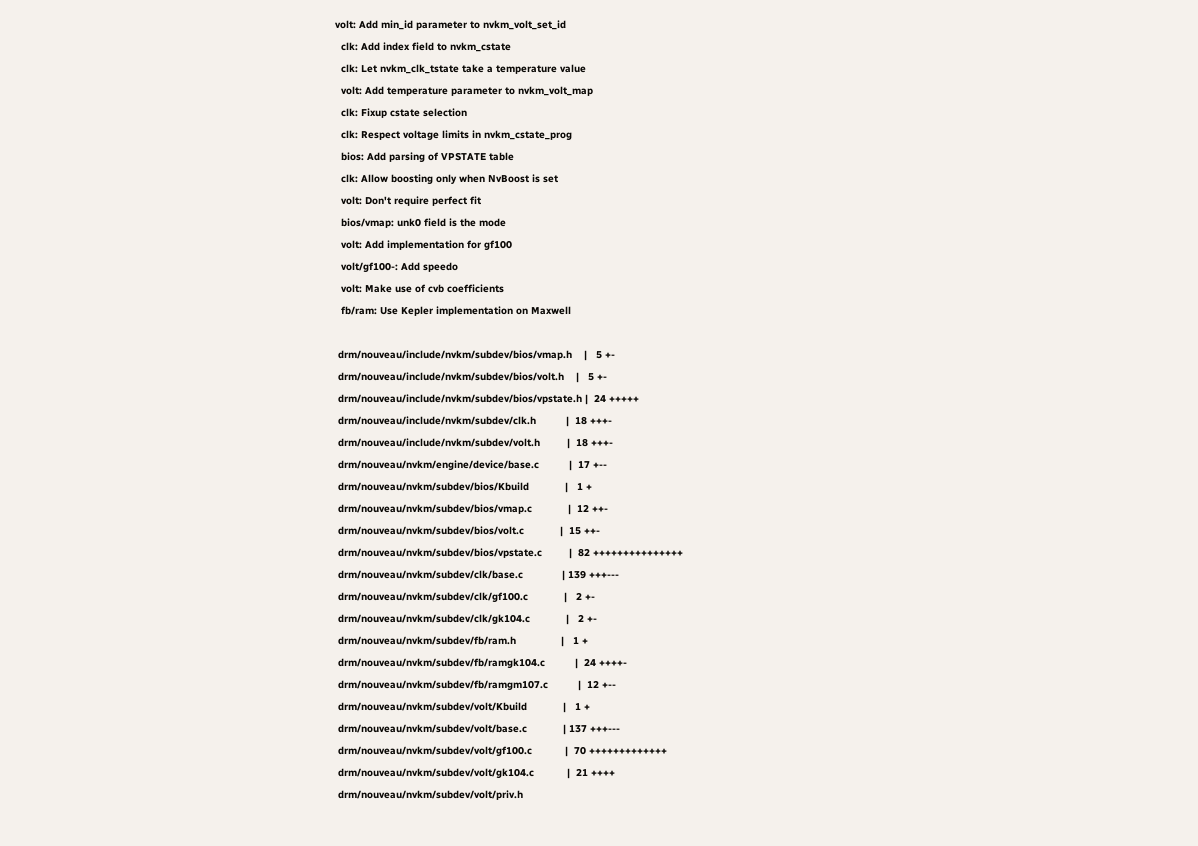volt: Add min_id parameter to nvkm_volt_set_id
  clk: Add index field to nvkm_cstate
  clk: Let nvkm_clk_tstate take a temperature value
  volt: Add temperature parameter to nvkm_volt_map
  clk: Fixup cstate selection
  clk: Respect voltage limits in nvkm_cstate_prog
  bios: Add parsing of VPSTATE table
  clk: Allow boosting only when NvBoost is set
  volt: Don't require perfect fit
  bios/vmap: unk0 field is the mode
  volt: Add implementation for gf100
  volt/gf100-: Add speedo
  volt: Make use of cvb coefficients
  fb/ram: Use Kepler implementation on Maxwell

 drm/nouveau/include/nvkm/subdev/bios/vmap.h    |   5 +-
 drm/nouveau/include/nvkm/subdev/bios/volt.h    |   5 +-
 drm/nouveau/include/nvkm/subdev/bios/vpstate.h |  24 +++++
 drm/nouveau/include/nvkm/subdev/clk.h          |  18 +++-
 drm/nouveau/include/nvkm/subdev/volt.h         |  18 +++-
 drm/nouveau/nvkm/engine/device/base.c          |  17 +--
 drm/nouveau/nvkm/subdev/bios/Kbuild            |   1 +
 drm/nouveau/nvkm/subdev/bios/vmap.c            |  12 ++-
 drm/nouveau/nvkm/subdev/bios/volt.c            |  15 ++-
 drm/nouveau/nvkm/subdev/bios/vpstate.c         |  82 +++++++++++++++
 drm/nouveau/nvkm/subdev/clk/base.c             | 139 +++---
 drm/nouveau/nvkm/subdev/clk/gf100.c            |   2 +-
 drm/nouveau/nvkm/subdev/clk/gk104.c            |   2 +-
 drm/nouveau/nvkm/subdev/fb/ram.h               |   1 +
 drm/nouveau/nvkm/subdev/fb/ramgk104.c          |  24 ++++-
 drm/nouveau/nvkm/subdev/fb/ramgm107.c          |  12 +--
 drm/nouveau/nvkm/subdev/volt/Kbuild            |   1 +
 drm/nouveau/nvkm/subdev/volt/base.c            | 137 +++---
 drm/nouveau/nvkm/subdev/volt/gf100.c           |  70 +++++++++++++
 drm/nouveau/nvkm/subdev/volt/gk104.c           |  21 ++++
 drm/nouveau/nvkm/subdev/volt/priv.h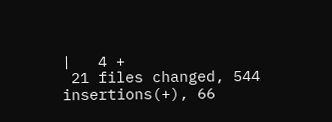|   4 +
 21 files changed, 544 insertions(+), 66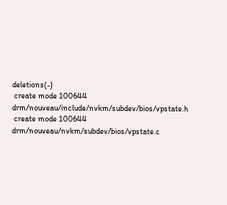deletions(-)
 create mode 100644 drm/nouveau/include/nvkm/subdev/bios/vpstate.h
 create mode 100644 drm/nouveau/nvkm/subdev/bios/vpstate.c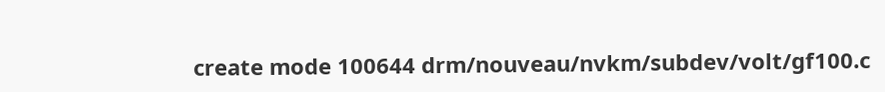create mode 100644 drm/nouveau/nvkm/subdev/volt/gf100.c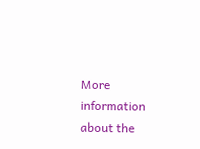More information about the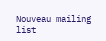Nouveau mailing list